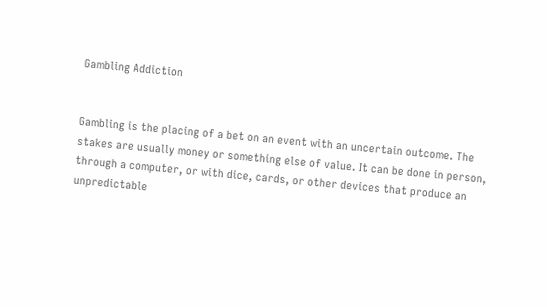Gambling Addiction


Gambling is the placing of a bet on an event with an uncertain outcome. The stakes are usually money or something else of value. It can be done in person, through a computer, or with dice, cards, or other devices that produce an unpredictable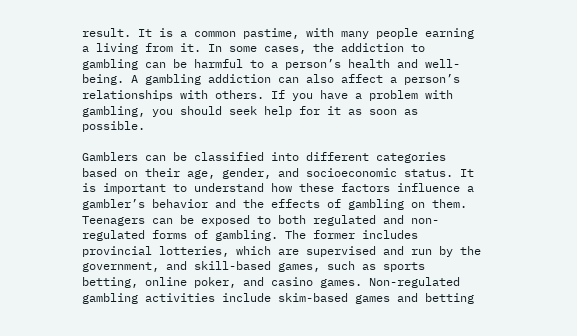result. It is a common pastime, with many people earning a living from it. In some cases, the addiction to gambling can be harmful to a person’s health and well-being. A gambling addiction can also affect a person’s relationships with others. If you have a problem with gambling, you should seek help for it as soon as possible.

Gamblers can be classified into different categories based on their age, gender, and socioeconomic status. It is important to understand how these factors influence a gambler’s behavior and the effects of gambling on them. Teenagers can be exposed to both regulated and non-regulated forms of gambling. The former includes provincial lotteries, which are supervised and run by the government, and skill-based games, such as sports betting, online poker, and casino games. Non-regulated gambling activities include skim-based games and betting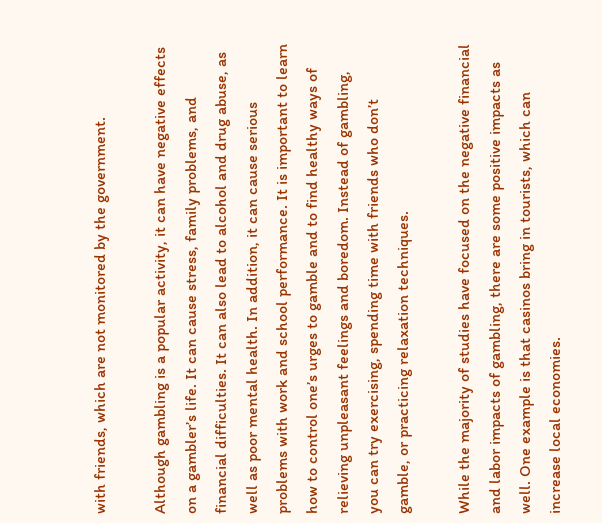with friends, which are not monitored by the government.

Although gambling is a popular activity, it can have negative effects on a gambler’s life. It can cause stress, family problems, and financial difficulties. It can also lead to alcohol and drug abuse, as well as poor mental health. In addition, it can cause serious problems with work and school performance. It is important to learn how to control one’s urges to gamble and to find healthy ways of relieving unpleasant feelings and boredom. Instead of gambling, you can try exercising, spending time with friends who don’t gamble, or practicing relaxation techniques.

While the majority of studies have focused on the negative financial and labor impacts of gambling, there are some positive impacts as well. One example is that casinos bring in tourists, which can increase local economies.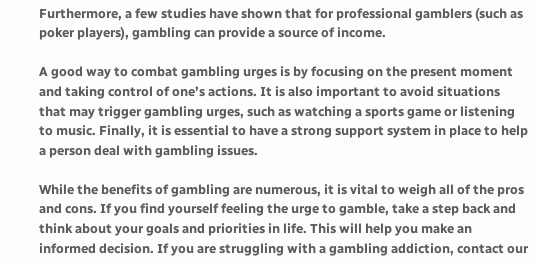Furthermore, a few studies have shown that for professional gamblers (such as poker players), gambling can provide a source of income.

A good way to combat gambling urges is by focusing on the present moment and taking control of one’s actions. It is also important to avoid situations that may trigger gambling urges, such as watching a sports game or listening to music. Finally, it is essential to have a strong support system in place to help a person deal with gambling issues.

While the benefits of gambling are numerous, it is vital to weigh all of the pros and cons. If you find yourself feeling the urge to gamble, take a step back and think about your goals and priorities in life. This will help you make an informed decision. If you are struggling with a gambling addiction, contact our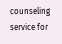counseling service for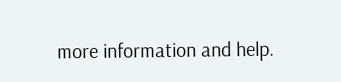more information and help.